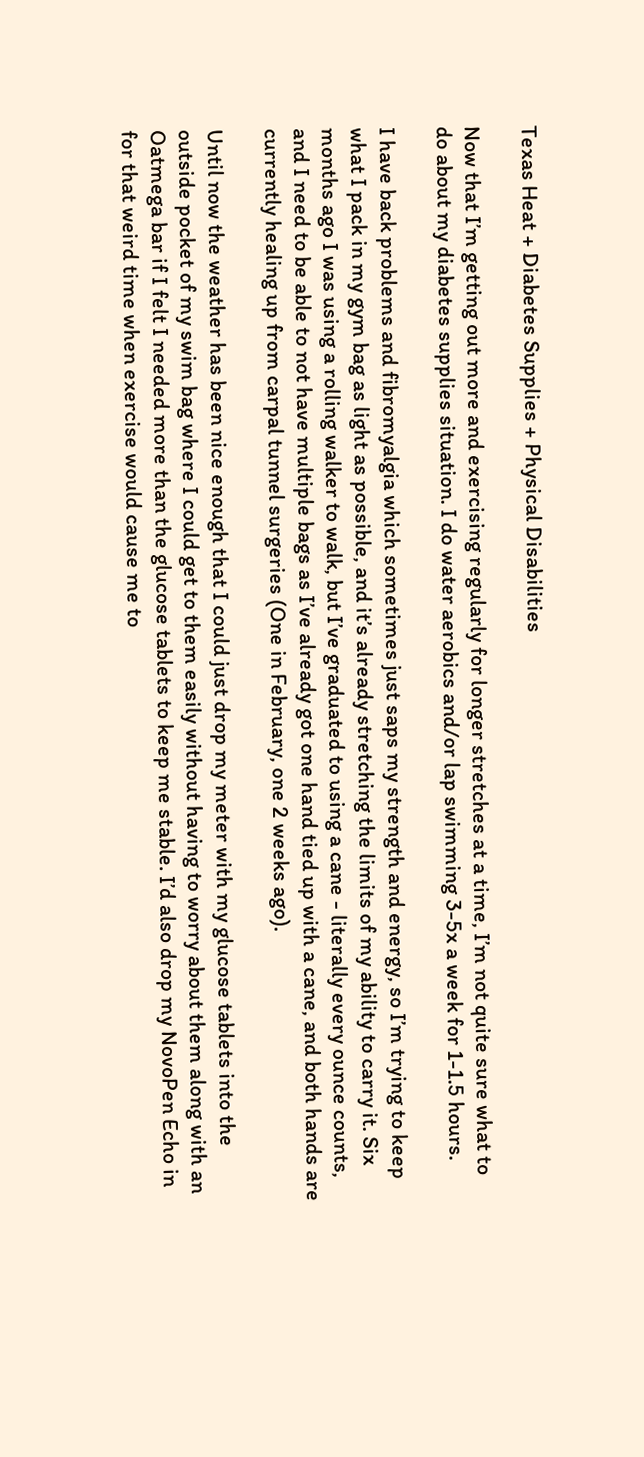Texas Heat + Diabetes Supplies + Physical Disabilities

Now that I’m getting out more and exercising regularly for longer stretches at a time, I’m not quite sure what to do about my diabetes supplies situation. I do water aerobics and/or lap swimming 3-5x a week for 1-1.5 hours.

I have back problems and fibromyalgia which sometimes just saps my strength and energy, so I’m trying to keep what I pack in my gym bag as light as possible, and it’s already stretching the limits of my ability to carry it. Six months ago I was using a rolling walker to walk, but I’ve graduated to using a cane - literally every ounce counts, and I need to be able to not have multiple bags as I’ve already got one hand tied up with a cane, and both hands are currently healing up from carpal tunnel surgeries (One in February, one 2 weeks ago).

Until now the weather has been nice enough that I could just drop my meter with my glucose tablets into the outside pocket of my swim bag where I could get to them easily without having to worry about them along with an Oatmega bar if I felt I needed more than the glucose tablets to keep me stable. I’d also drop my NovoPen Echo in for that weird time when exercise would cause me to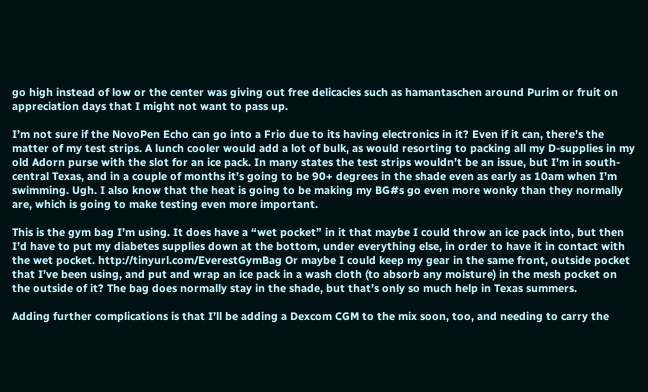go high instead of low or the center was giving out free delicacies such as hamantaschen around Purim or fruit on appreciation days that I might not want to pass up.

I’m not sure if the NovoPen Echo can go into a Frio due to its having electronics in it? Even if it can, there’s the matter of my test strips. A lunch cooler would add a lot of bulk, as would resorting to packing all my D-supplies in my old Adorn purse with the slot for an ice pack. In many states the test strips wouldn’t be an issue, but I’m in south-central Texas, and in a couple of months it’s going to be 90+ degrees in the shade even as early as 10am when I’m swimming. Ugh. I also know that the heat is going to be making my BG#s go even more wonky than they normally are, which is going to make testing even more important.

This is the gym bag I’m using. It does have a “wet pocket” in it that maybe I could throw an ice pack into, but then I’d have to put my diabetes supplies down at the bottom, under everything else, in order to have it in contact with the wet pocket. http://tinyurl.com/EverestGymBag Or maybe I could keep my gear in the same front, outside pocket that I’ve been using, and put and wrap an ice pack in a wash cloth (to absorb any moisture) in the mesh pocket on the outside of it? The bag does normally stay in the shade, but that’s only so much help in Texas summers.

Adding further complications is that I’ll be adding a Dexcom CGM to the mix soon, too, and needing to carry the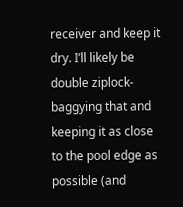receiver and keep it dry. I’ll likely be double ziplock-baggying that and keeping it as close to the pool edge as possible (and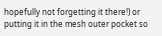hopefully not forgetting it there!) or putting it in the mesh outer pocket so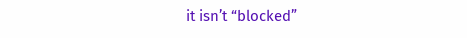it isn’t “blocked”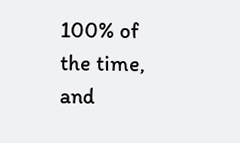100% of the time, and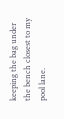keeping the bag under the bench closest to my pool lane.